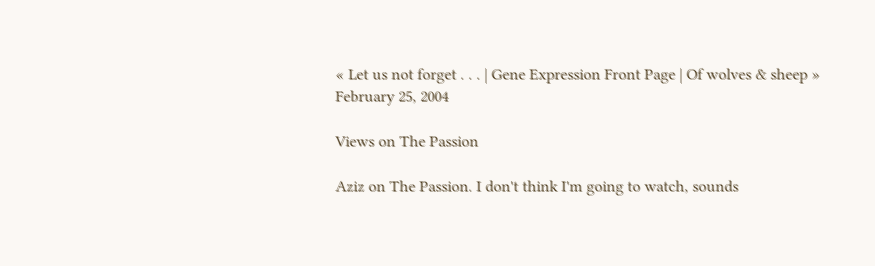« Let us not forget . . . | Gene Expression Front Page | Of wolves & sheep »
February 25, 2004

Views on The Passion

Aziz on The Passion. I don't think I'm going to watch, sounds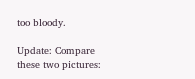too bloody.

Update: Compare these two pictures: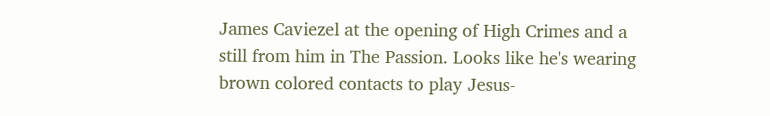James Caviezel at the opening of High Crimes and a still from him in The Passion. Looks like he's wearing brown colored contacts to play Jesus-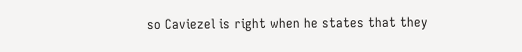so Caviezel is right when he states that they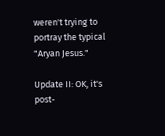weren't trying to portray the typical "Aryan Jesus."

Update II: OK, it's post-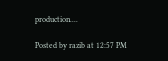production....

Posted by razib at 12:57 PM